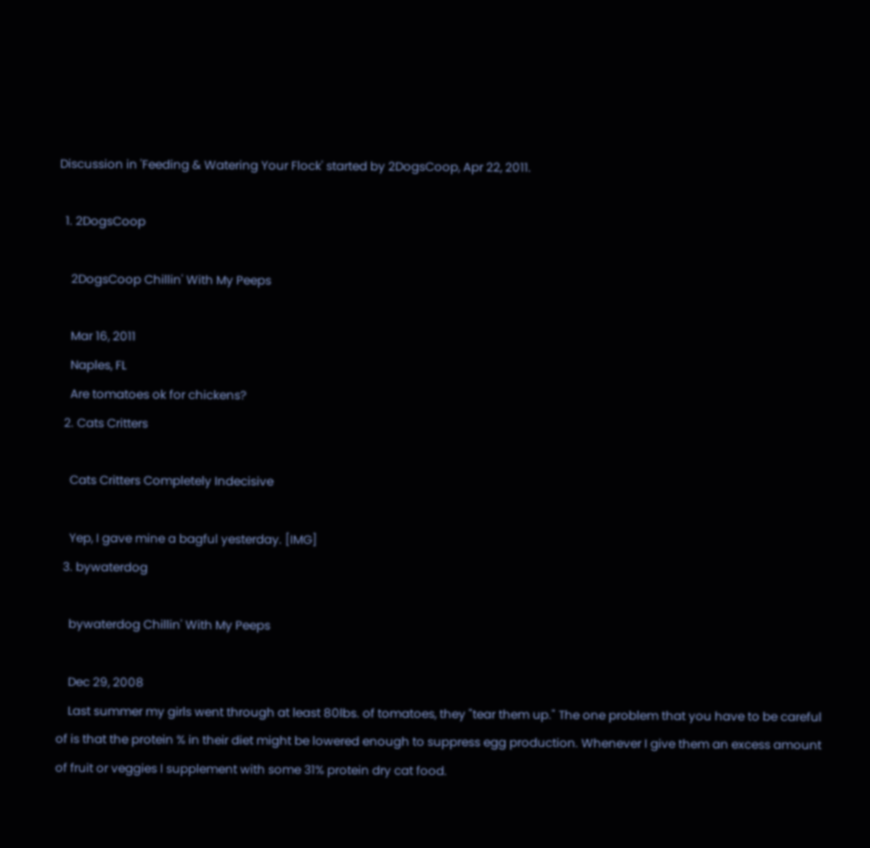Discussion in 'Feeding & Watering Your Flock' started by 2DogsCoop, Apr 22, 2011.

  1. 2DogsCoop

    2DogsCoop Chillin' With My Peeps

    Mar 16, 2011
    Naples, FL
    Are tomatoes ok for chickens?
  2. Cats Critters

    Cats Critters Completely Indecisive

    Yep, I gave mine a bagful yesterday. [IMG]
  3. bywaterdog

    bywaterdog Chillin' With My Peeps

    Dec 29, 2008
    Last summer my girls went through at least 80lbs. of tomatoes, they "tear them up." The one problem that you have to be careful of is that the protein % in their diet might be lowered enough to suppress egg production. Whenever I give them an excess amount of fruit or veggies I supplement with some 31% protein dry cat food.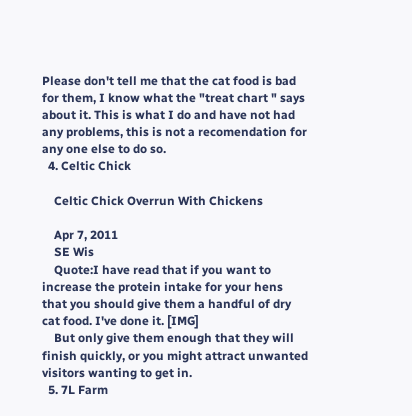Please don't tell me that the cat food is bad for them, I know what the "treat chart " says about it. This is what I do and have not had any problems, this is not a recomendation for any one else to do so.
  4. Celtic Chick

    Celtic Chick Overrun With Chickens

    Apr 7, 2011
    SE Wis
    Quote:I have read that if you want to increase the protein intake for your hens that you should give them a handful of dry cat food. I've done it. [IMG]
    But only give them enough that they will finish quickly, or you might attract unwanted visitors wanting to get in.
  5. 7L Farm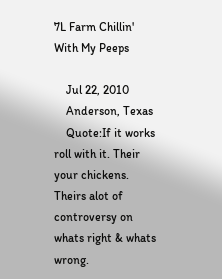7L Farm Chillin' With My Peeps

    Jul 22, 2010
    Anderson, Texas
    Quote:If it works roll with it. Their your chickens. Theirs alot of controversy on whats right & whats wrong.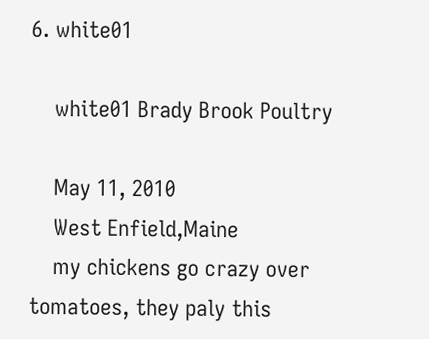6. white01

    white01 Brady Brook Poultry

    May 11, 2010
    West Enfield,Maine
    my chickens go crazy over tomatoes, they paly this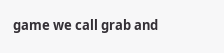game we call grab and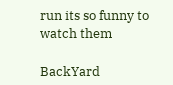run its so funny to watch them

BackYard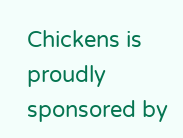Chickens is proudly sponsored by